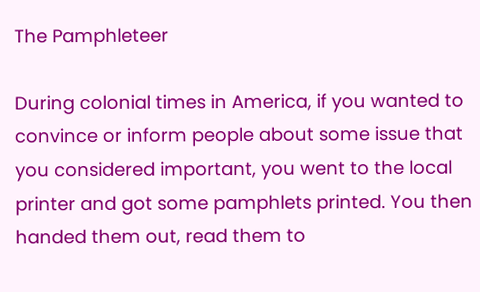The Pamphleteer

During colonial times in America, if you wanted to convince or inform people about some issue that you considered important, you went to the local printer and got some pamphlets printed. You then handed them out, read them to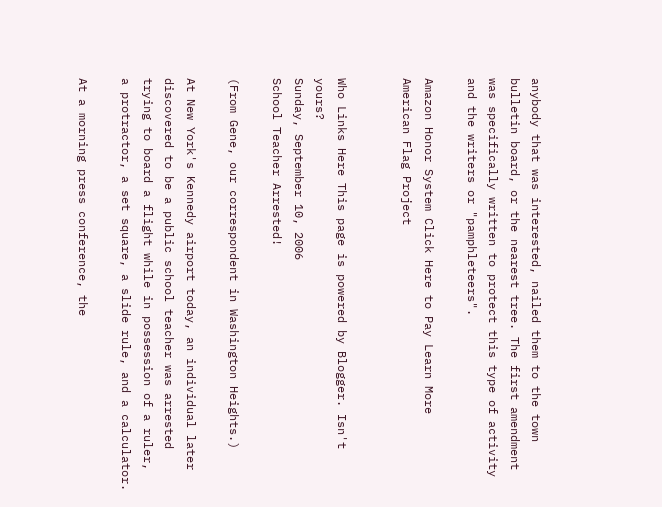anybody that was interested, nailed them to the town bulletin board, or the nearest tree. The first amendment was specifically written to protect this type of activity and the writers or "pamphleteers".

Amazon Honor System Click Here to Pay Learn More
American Flag Project


Who Links Here This page is powered by Blogger. Isn't yours?
Sunday, September 10, 2006
School Teacher Arrested!

(From Gene, our correspondent in Washington Heights.)

At New York's Kennedy airport today, an individual later
discovered to be a public school teacher was arrested
trying to board a flight while in possession of a ruler,
a protractor, a set square, a slide rule, and a calculator.

At a morning press conference, the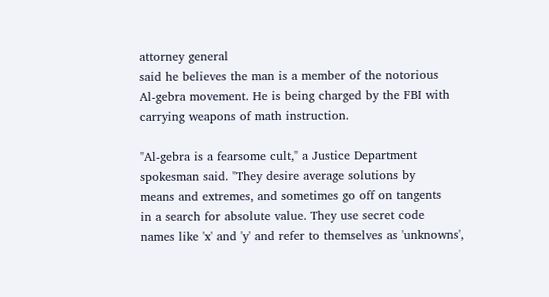attorney general
said he believes the man is a member of the notorious
Al-gebra movement. He is being charged by the FBI with
carrying weapons of math instruction.

"Al-gebra is a fearsome cult," a Justice Department
spokesman said. "They desire average solutions by
means and extremes, and sometimes go off on tangents
in a search for absolute value. They use secret code
names like 'x' and 'y' and refer to themselves as 'unknowns',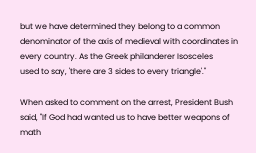but we have determined they belong to a common
denominator of the axis of medieval with coordinates in
every country. As the Greek philanderer Isosceles
used to say, 'there are 3 sides to every triangle'."

When asked to comment on the arrest, President Bush
said, "If God had wanted us to have better weapons of
math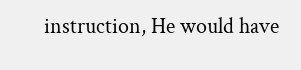instruction, He would have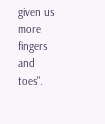given us more fingers
and toes".